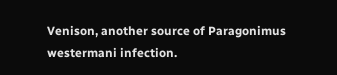Venison, another source of Paragonimus westermani infection.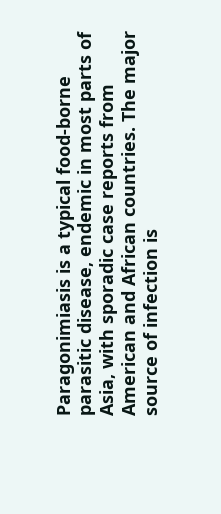Paragonimiasis is a typical food-borne parasitic disease, endemic in most parts of Asia, with sporadic case reports from American and African countries. The major source of infection is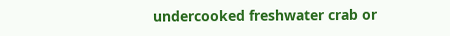undercooked freshwater crab or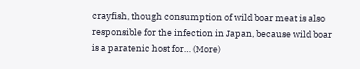crayfish, though consumption of wild boar meat is also responsible for the infection in Japan, because wild boar is a paratenic host for… (More)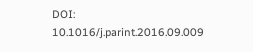DOI: 10.1016/j.parint.2016.09.009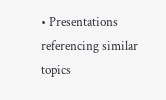• Presentations referencing similar topics